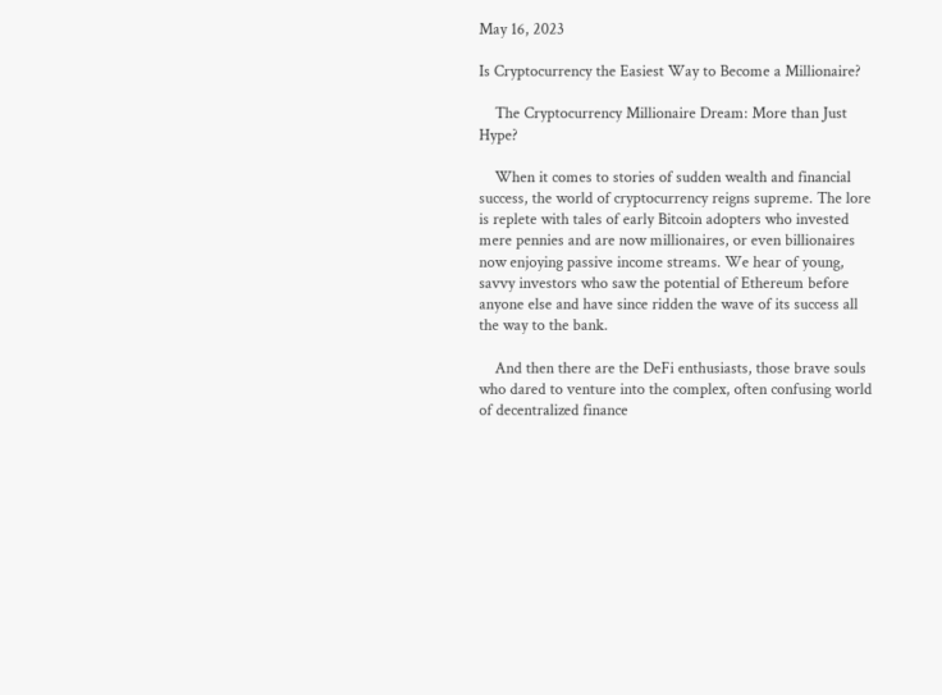May 16, 2023

Is Cryptocurrency the Easiest Way to Become a Millionaire?

    The Cryptocurrency Millionaire Dream: More than Just Hype?

    When it comes to stories of sudden wealth and financial success, the world of cryptocurrency reigns supreme. The lore is replete with tales of early Bitcoin adopters who invested mere pennies and are now millionaires, or even billionaires now enjoying passive income streams. We hear of young, savvy investors who saw the potential of Ethereum before anyone else and have since ridden the wave of its success all the way to the bank.

    And then there are the DeFi enthusiasts, those brave souls who dared to venture into the complex, often confusing world of decentralized finance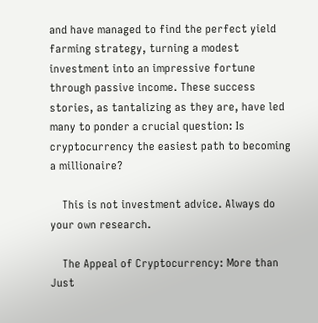and have managed to find the perfect yield farming strategy, turning a modest investment into an impressive fortune through passive income. These success stories, as tantalizing as they are, have led many to ponder a crucial question: Is cryptocurrency the easiest path to becoming a millionaire?

    This is not investment advice. Always do your own research.

    The Appeal of Cryptocurrency: More than Just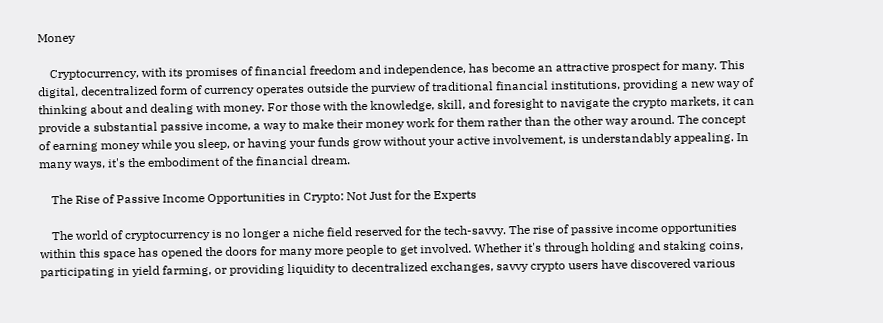Money

    Cryptocurrency, with its promises of financial freedom and independence, has become an attractive prospect for many. This digital, decentralized form of currency operates outside the purview of traditional financial institutions, providing a new way of thinking about and dealing with money. For those with the knowledge, skill, and foresight to navigate the crypto markets, it can provide a substantial passive income, a way to make their money work for them rather than the other way around. The concept of earning money while you sleep, or having your funds grow without your active involvement, is understandably appealing. In many ways, it's the embodiment of the financial dream.

    The Rise of Passive Income Opportunities in Crypto: Not Just for the Experts

    The world of cryptocurrency is no longer a niche field reserved for the tech-savvy. The rise of passive income opportunities within this space has opened the doors for many more people to get involved. Whether it's through holding and staking coins, participating in yield farming, or providing liquidity to decentralized exchanges, savvy crypto users have discovered various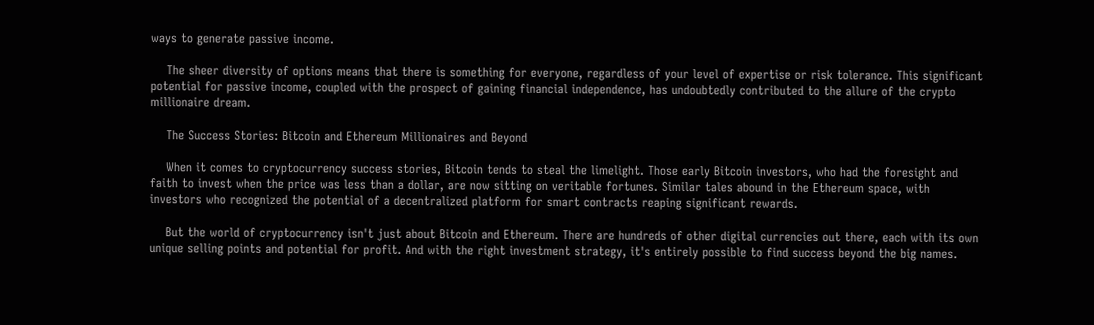ways to generate passive income.

    The sheer diversity of options means that there is something for everyone, regardless of your level of expertise or risk tolerance. This significant potential for passive income, coupled with the prospect of gaining financial independence, has undoubtedly contributed to the allure of the crypto millionaire dream.

    The Success Stories: Bitcoin and Ethereum Millionaires and Beyond

    When it comes to cryptocurrency success stories, Bitcoin tends to steal the limelight. Those early Bitcoin investors, who had the foresight and faith to invest when the price was less than a dollar, are now sitting on veritable fortunes. Similar tales abound in the Ethereum space, with investors who recognized the potential of a decentralized platform for smart contracts reaping significant rewards.

    But the world of cryptocurrency isn't just about Bitcoin and Ethereum. There are hundreds of other digital currencies out there, each with its own unique selling points and potential for profit. And with the right investment strategy, it's entirely possible to find success beyond the big names.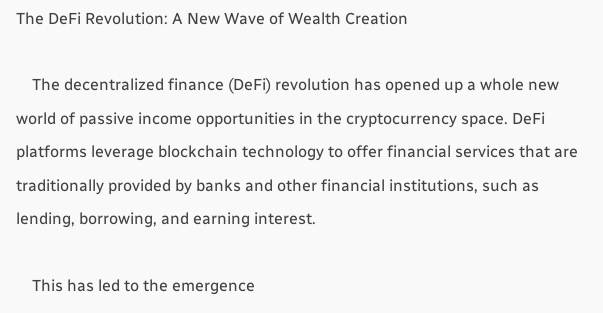The DeFi Revolution: A New Wave of Wealth Creation

    The decentralized finance (DeFi) revolution has opened up a whole new world of passive income opportunities in the cryptocurrency space. DeFi platforms leverage blockchain technology to offer financial services that are traditionally provided by banks and other financial institutions, such as lending, borrowing, and earning interest.

    This has led to the emergence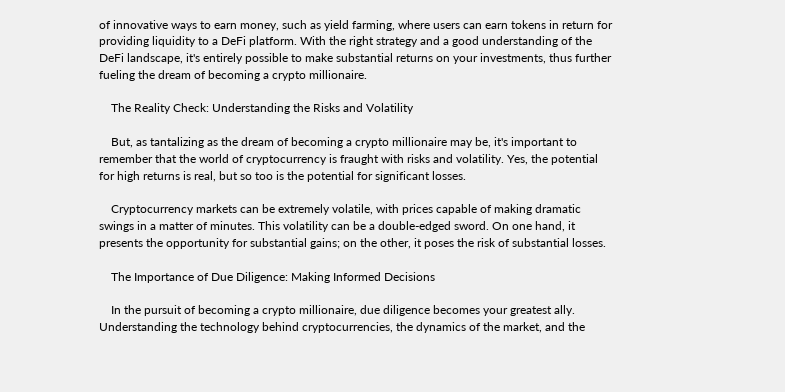of innovative ways to earn money, such as yield farming, where users can earn tokens in return for providing liquidity to a DeFi platform. With the right strategy and a good understanding of the DeFi landscape, it's entirely possible to make substantial returns on your investments, thus further fueling the dream of becoming a crypto millionaire.

    The Reality Check: Understanding the Risks and Volatility

    But, as tantalizing as the dream of becoming a crypto millionaire may be, it's important to remember that the world of cryptocurrency is fraught with risks and volatility. Yes, the potential for high returns is real, but so too is the potential for significant losses.

    Cryptocurrency markets can be extremely volatile, with prices capable of making dramatic swings in a matter of minutes. This volatility can be a double-edged sword. On one hand, it presents the opportunity for substantial gains; on the other, it poses the risk of substantial losses.

    The Importance of Due Diligence: Making Informed Decisions

    In the pursuit of becoming a crypto millionaire, due diligence becomes your greatest ally. Understanding the technology behind cryptocurrencies, the dynamics of the market, and the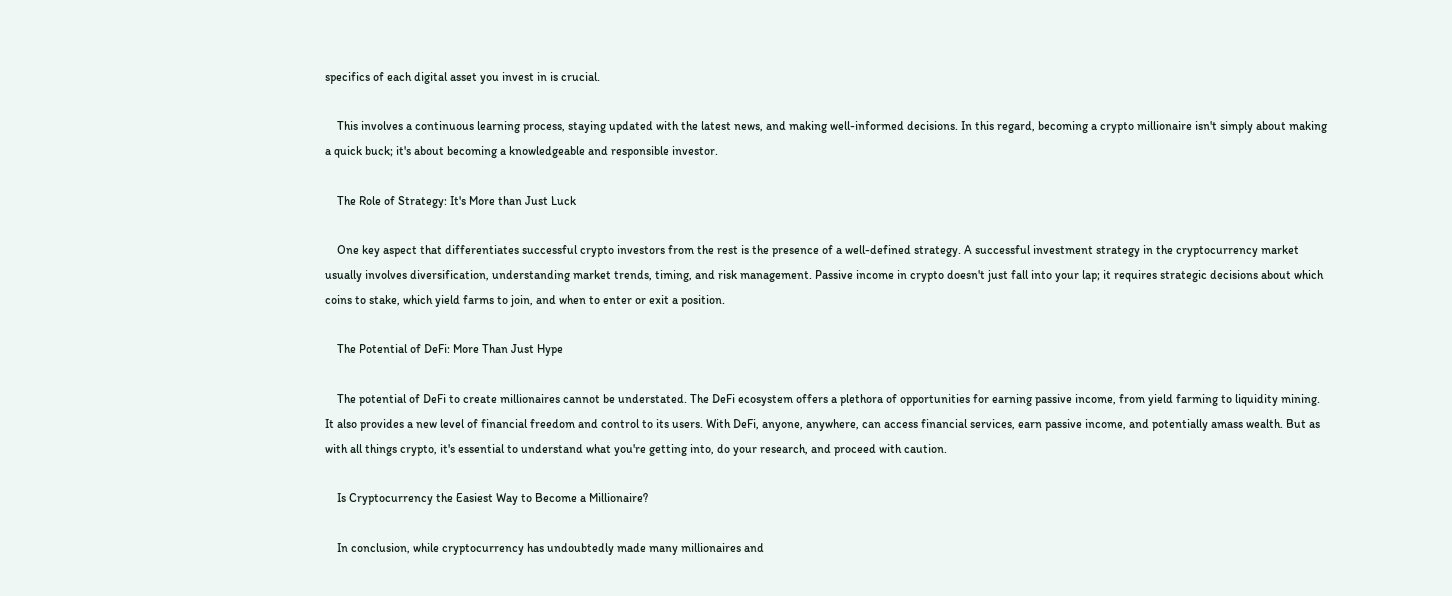specifics of each digital asset you invest in is crucial.

    This involves a continuous learning process, staying updated with the latest news, and making well-informed decisions. In this regard, becoming a crypto millionaire isn't simply about making a quick buck; it's about becoming a knowledgeable and responsible investor.

    The Role of Strategy: It's More than Just Luck

    One key aspect that differentiates successful crypto investors from the rest is the presence of a well-defined strategy. A successful investment strategy in the cryptocurrency market usually involves diversification, understanding market trends, timing, and risk management. Passive income in crypto doesn't just fall into your lap; it requires strategic decisions about which coins to stake, which yield farms to join, and when to enter or exit a position.

    The Potential of DeFi: More Than Just Hype

    The potential of DeFi to create millionaires cannot be understated. The DeFi ecosystem offers a plethora of opportunities for earning passive income, from yield farming to liquidity mining. It also provides a new level of financial freedom and control to its users. With DeFi, anyone, anywhere, can access financial services, earn passive income, and potentially amass wealth. But as with all things crypto, it's essential to understand what you're getting into, do your research, and proceed with caution.

    Is Cryptocurrency the Easiest Way to Become a Millionaire?

    In conclusion, while cryptocurrency has undoubtedly made many millionaires and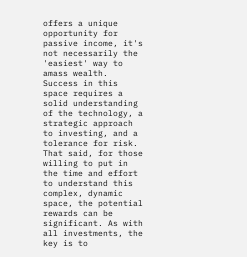offers a unique opportunity for passive income, it's not necessarily the 'easiest' way to amass wealth. Success in this space requires a solid understanding of the technology, a strategic approach to investing, and a tolerance for risk. That said, for those willing to put in the time and effort to understand this complex, dynamic space, the potential rewards can be significant. As with all investments, the key is to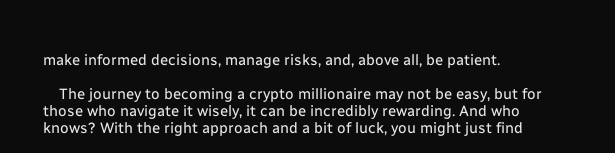make informed decisions, manage risks, and, above all, be patient.

    The journey to becoming a crypto millionaire may not be easy, but for those who navigate it wisely, it can be incredibly rewarding. And who knows? With the right approach and a bit of luck, you might just find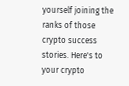yourself joining the ranks of those crypto success stories. Here's to your crypto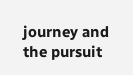journey and the pursuit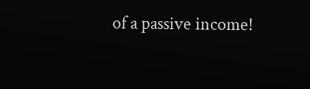of a passive income!